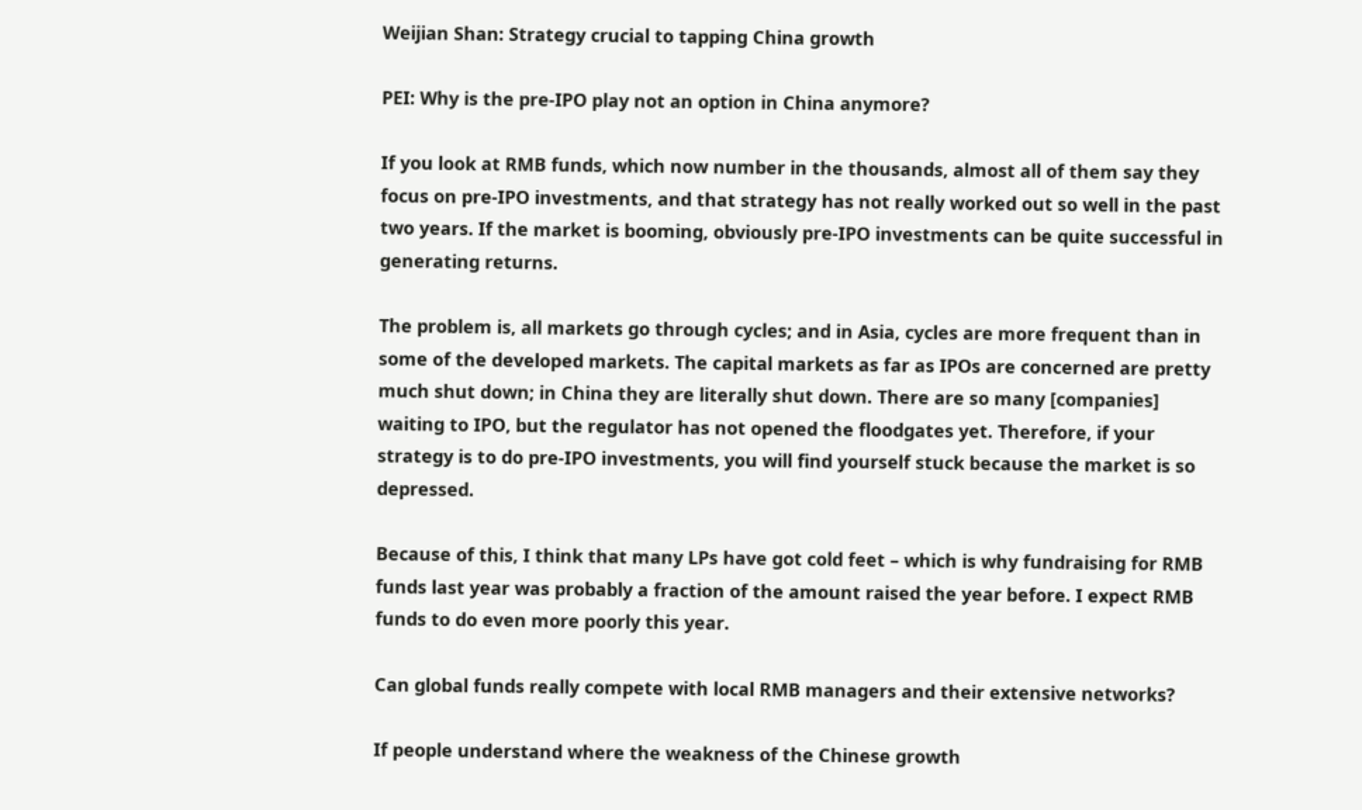Weijian Shan: Strategy crucial to tapping China growth

PEI: Why is the pre-IPO play not an option in China anymore?

If you look at RMB funds, which now number in the thousands, almost all of them say they focus on pre-IPO investments, and that strategy has not really worked out so well in the past two years. If the market is booming, obviously pre-IPO investments can be quite successful in generating returns.

The problem is, all markets go through cycles; and in Asia, cycles are more frequent than in some of the developed markets. The capital markets as far as IPOs are concerned are pretty much shut down; in China they are literally shut down. There are so many [companies] waiting to IPO, but the regulator has not opened the floodgates yet. Therefore, if your strategy is to do pre-IPO investments, you will find yourself stuck because the market is so depressed.

Because of this, I think that many LPs have got cold feet – which is why fundraising for RMB funds last year was probably a fraction of the amount raised the year before. I expect RMB funds to do even more poorly this year.

Can global funds really compete with local RMB managers and their extensive networks?

If people understand where the weakness of the Chinese growth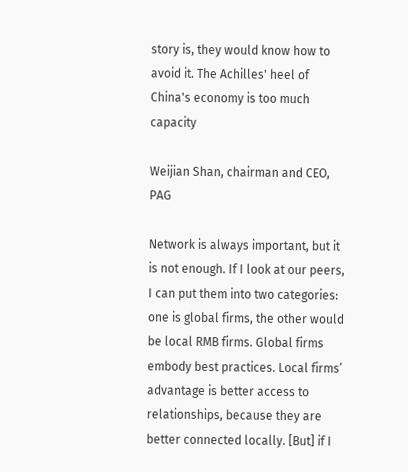story is, they would know how to avoid it. The Achilles' heel of China's economy is too much capacity

Weijian Shan, chairman and CEO, PAG

Network is always important, but it is not enough. If I look at our peers, I can put them into two categories: one is global firms, the other would be local RMB firms. Global firms embody best practices. Local firms’ advantage is better access to relationships, because they are better connected locally. [But] if I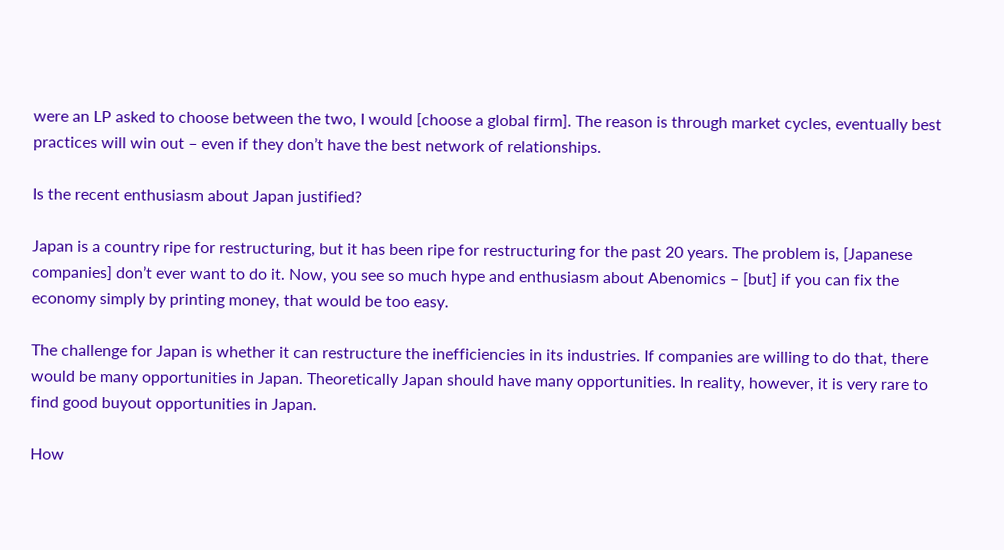were an LP asked to choose between the two, I would [choose a global firm]. The reason is through market cycles, eventually best practices will win out – even if they don’t have the best network of relationships.

Is the recent enthusiasm about Japan justified?

Japan is a country ripe for restructuring, but it has been ripe for restructuring for the past 20 years. The problem is, [Japanese companies] don’t ever want to do it. Now, you see so much hype and enthusiasm about Abenomics – [but] if you can fix the economy simply by printing money, that would be too easy.

The challenge for Japan is whether it can restructure the inefficiencies in its industries. If companies are willing to do that, there would be many opportunities in Japan. Theoretically Japan should have many opportunities. In reality, however, it is very rare to find good buyout opportunities in Japan.

How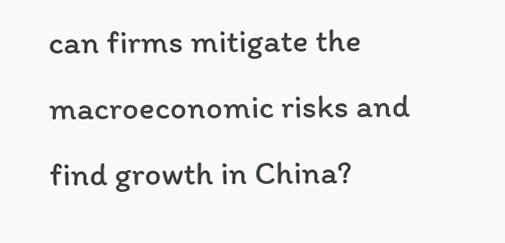can firms mitigate the macroeconomic risks and find growth in China?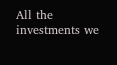All the investments we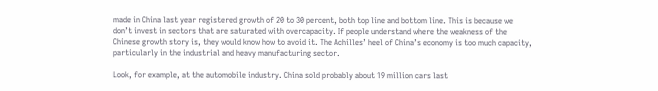made in China last year registered growth of 20 to 30 percent, both top line and bottom line. This is because we don’t invest in sectors that are saturated with overcapacity. If people understand where the weakness of the Chinese growth story is, they would know how to avoid it. The Achilles’ heel of China’s economy is too much capacity, particularly in the industrial and heavy manufacturing sector.

Look, for example, at the automobile industry. China sold probably about 19 million cars last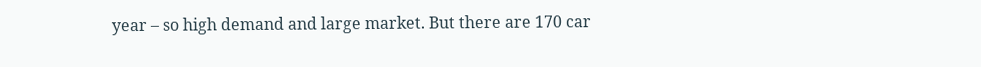year – so high demand and large market. But there are 170 car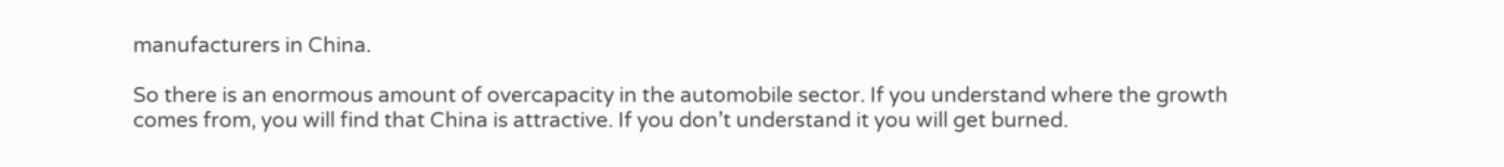manufacturers in China.

So there is an enormous amount of overcapacity in the automobile sector. If you understand where the growth comes from, you will find that China is attractive. If you don’t understand it you will get burned.